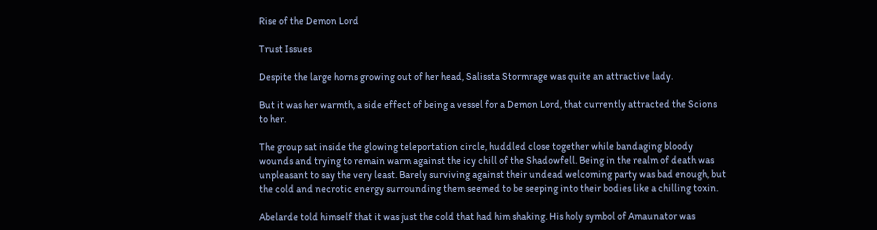Rise of the Demon Lord

Trust Issues

Despite the large horns growing out of her head, Salissta Stormrage was quite an attractive lady.

But it was her warmth, a side effect of being a vessel for a Demon Lord, that currently attracted the Scions to her.

The group sat inside the glowing teleportation circle, huddled close together while bandaging bloody wounds and trying to remain warm against the icy chill of the Shadowfell. Being in the realm of death was unpleasant to say the very least. Barely surviving against their undead welcoming party was bad enough, but the cold and necrotic energy surrounding them seemed to be seeping into their bodies like a chilling toxin.

Abelarde told himself that it was just the cold that had him shaking. His holy symbol of Amaunator was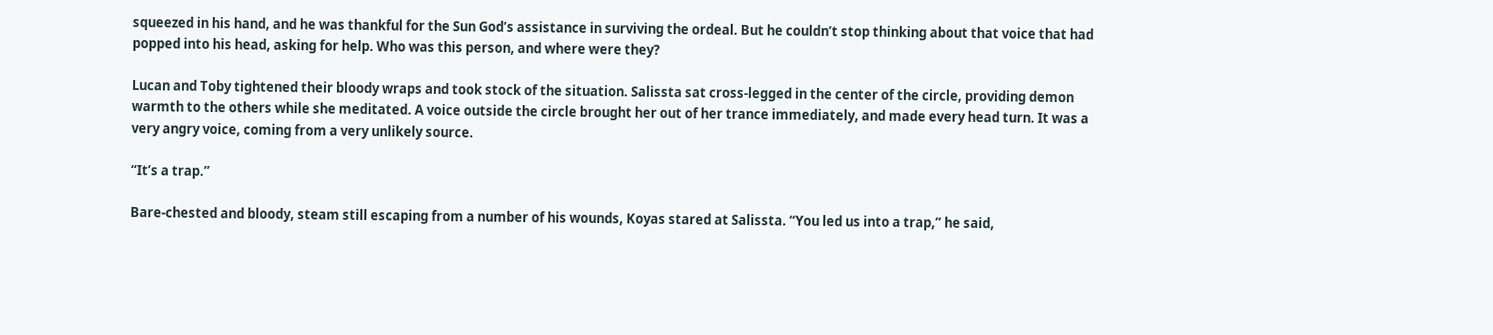squeezed in his hand, and he was thankful for the Sun God’s assistance in surviving the ordeal. But he couldn’t stop thinking about that voice that had popped into his head, asking for help. Who was this person, and where were they?

Lucan and Toby tightened their bloody wraps and took stock of the situation. Salissta sat cross-legged in the center of the circle, providing demon warmth to the others while she meditated. A voice outside the circle brought her out of her trance immediately, and made every head turn. It was a very angry voice, coming from a very unlikely source.

“It’s a trap.”

Bare-chested and bloody, steam still escaping from a number of his wounds, Koyas stared at Salissta. “You led us into a trap,” he said,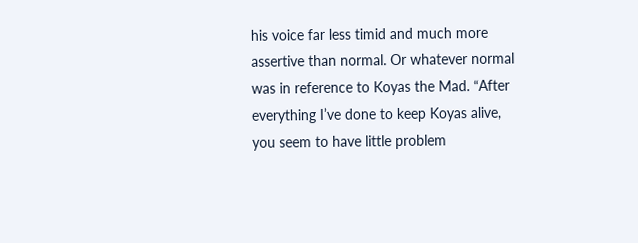his voice far less timid and much more assertive than normal. Or whatever normal was in reference to Koyas the Mad. “After everything I’ve done to keep Koyas alive, you seem to have little problem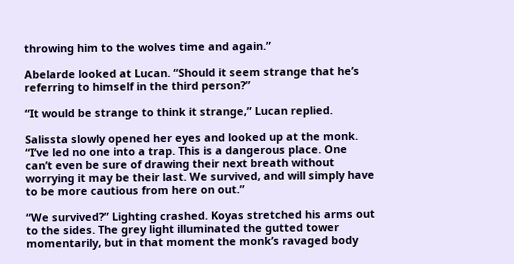throwing him to the wolves time and again.”

Abelarde looked at Lucan. “Should it seem strange that he’s referring to himself in the third person?”

“It would be strange to think it strange,” Lucan replied.

Salissta slowly opened her eyes and looked up at the monk. “I’ve led no one into a trap. This is a dangerous place. One can’t even be sure of drawing their next breath without worrying it may be their last. We survived, and will simply have to be more cautious from here on out.”

“We survived?” Lighting crashed. Koyas stretched his arms out to the sides. The grey light illuminated the gutted tower momentarily, but in that moment the monk’s ravaged body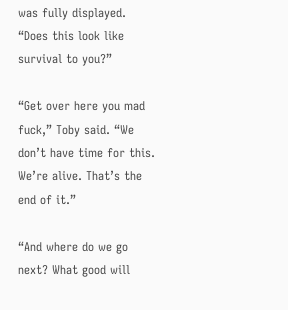was fully displayed. “Does this look like survival to you?”

“Get over here you mad fuck,” Toby said. “We don’t have time for this. We’re alive. That’s the end of it.”

“And where do we go next? What good will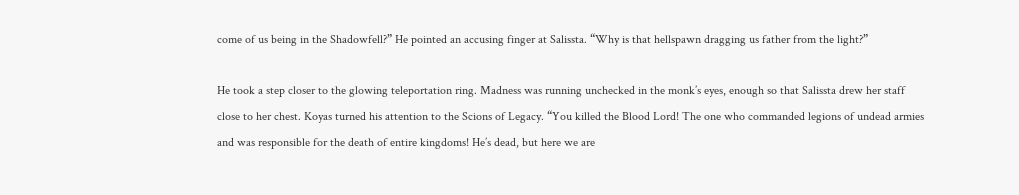come of us being in the Shadowfell?” He pointed an accusing finger at Salissta. “Why is that hellspawn dragging us father from the light?”

He took a step closer to the glowing teleportation ring. Madness was running unchecked in the monk’s eyes, enough so that Salissta drew her staff close to her chest. Koyas turned his attention to the Scions of Legacy. “You killed the Blood Lord! The one who commanded legions of undead armies and was responsible for the death of entire kingdoms! He’s dead, but here we are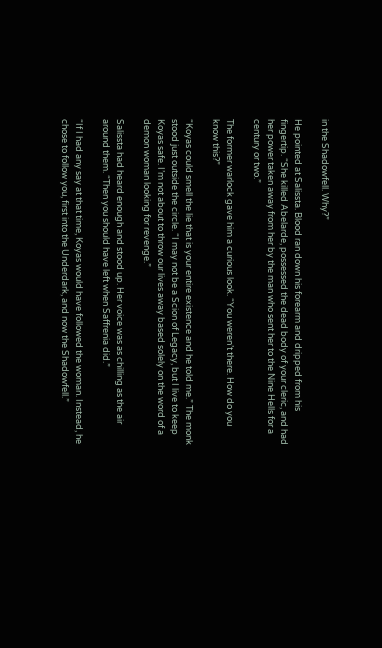in the Shadowfell. Why?”

He pointed at Salissta. Blood ran down his forearm and dripped from his fingertip. “She killed Abelarde, possessed the dead body of your cleric, and had her power taken away from her by the man who sent her to the Nine Hells for a century or two.”

The former warlock gave him a curious look. “You weren’t there. How do you know this?”

“Koyas could smell the lie that is your entire existence and he told me.” The monk stood just outside the circle. “I may not be a Scion of Legacy, but I live to keep Koyas safe. I’m not about to throw our lives away based solely on the word of a demon woman looking for revenge.”

Salissta had heard enough and stood up. Her voice was as chilling as the air around them. “Then you should have left when Saffrenia did.”

“If I had any say at that time, Koyas would have followed the woman. Instead, he chose to follow you, first into the Underdark, and now the Shadowfell.”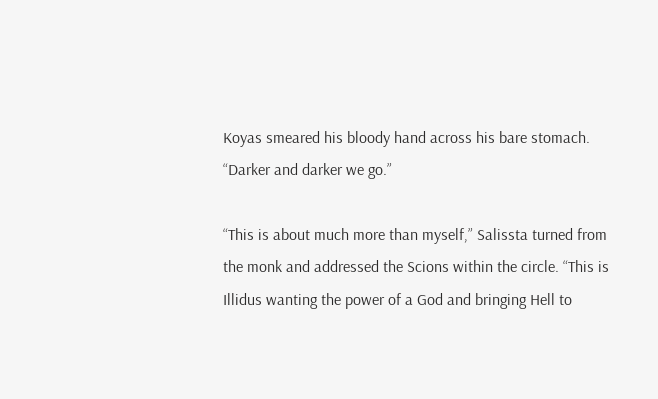Koyas smeared his bloody hand across his bare stomach. “Darker and darker we go.”

“This is about much more than myself,” Salissta turned from the monk and addressed the Scions within the circle. “This is Illidus wanting the power of a God and bringing Hell to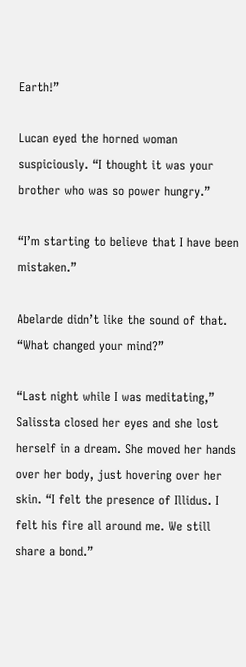Earth!”

Lucan eyed the horned woman suspiciously. “I thought it was your brother who was so power hungry.”

“I’m starting to believe that I have been mistaken.”

Abelarde didn’t like the sound of that. “What changed your mind?”

“Last night while I was meditating,” Salissta closed her eyes and she lost herself in a dream. She moved her hands over her body, just hovering over her skin. “I felt the presence of Illidus. I felt his fire all around me. We still share a bond.”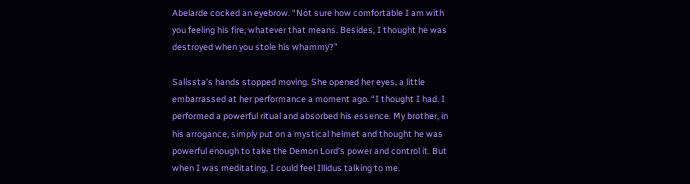Abelarde cocked an eyebrow. “Not sure how comfortable I am with you feeling his fire, whatever that means. Besides, I thought he was destroyed when you stole his whammy?”

Salissta’s hands stopped moving. She opened her eyes, a little embarrassed at her performance a moment ago. “I thought I had. I performed a powerful ritual and absorbed his essence. My brother, in his arrogance, simply put on a mystical helmet and thought he was powerful enough to take the Demon Lord’s power and control it. But when I was meditating, I could feel Illidus talking to me.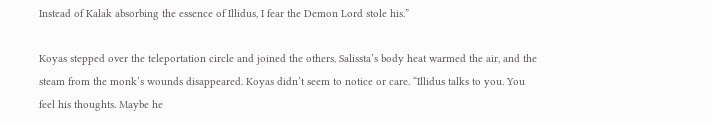Instead of Kalak absorbing the essence of Illidus, I fear the Demon Lord stole his.”

Koyas stepped over the teleportation circle and joined the others. Salissta’s body heat warmed the air, and the steam from the monk’s wounds disappeared. Koyas didn’t seem to notice or care. “Illidus talks to you. You feel his thoughts. Maybe he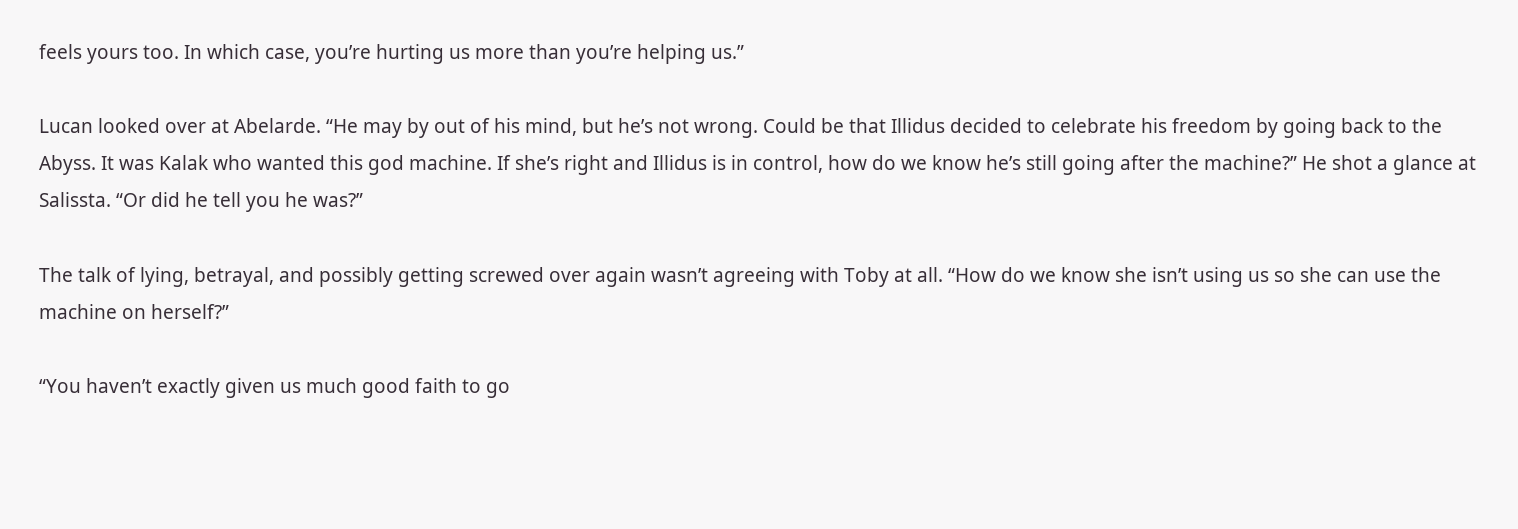feels yours too. In which case, you’re hurting us more than you’re helping us.”

Lucan looked over at Abelarde. “He may by out of his mind, but he’s not wrong. Could be that Illidus decided to celebrate his freedom by going back to the Abyss. It was Kalak who wanted this god machine. If she’s right and Illidus is in control, how do we know he’s still going after the machine?” He shot a glance at Salissta. “Or did he tell you he was?”

The talk of lying, betrayal, and possibly getting screwed over again wasn’t agreeing with Toby at all. “How do we know she isn’t using us so she can use the machine on herself?”

“You haven’t exactly given us much good faith to go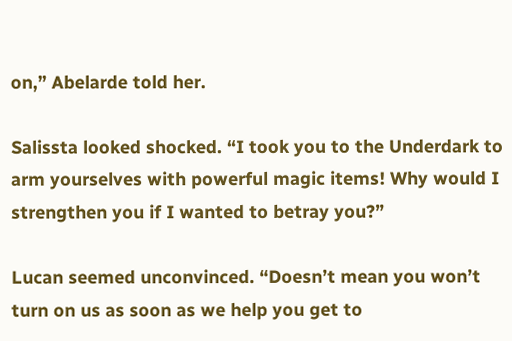on,” Abelarde told her.

Salissta looked shocked. “I took you to the Underdark to arm yourselves with powerful magic items! Why would I strengthen you if I wanted to betray you?”

Lucan seemed unconvinced. “Doesn’t mean you won’t turn on us as soon as we help you get to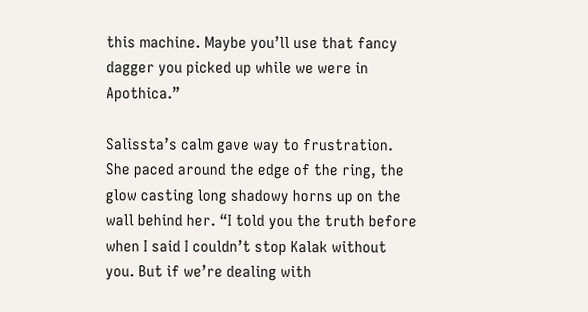this machine. Maybe you’ll use that fancy dagger you picked up while we were in Apothica.”

Salissta’s calm gave way to frustration. She paced around the edge of the ring, the glow casting long shadowy horns up on the wall behind her. “I told you the truth before when I said I couldn’t stop Kalak without you. But if we’re dealing with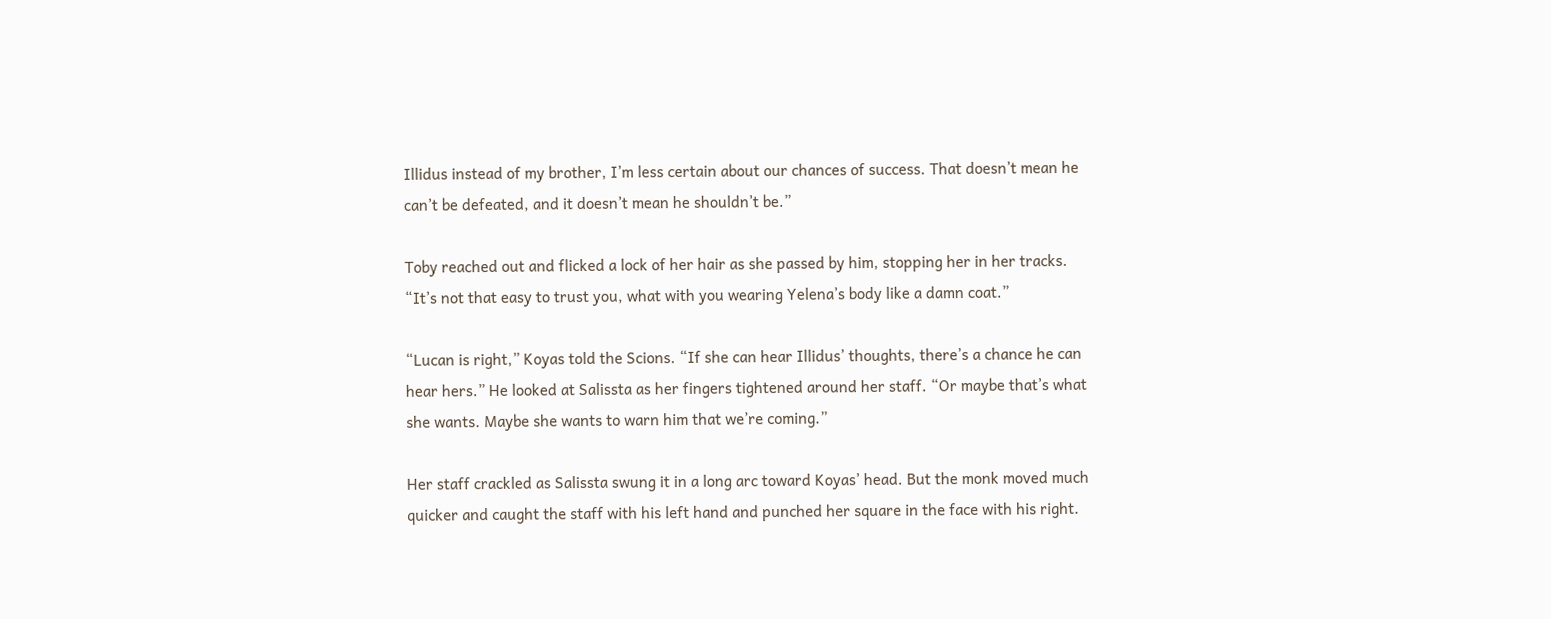Illidus instead of my brother, I’m less certain about our chances of success. That doesn’t mean he can’t be defeated, and it doesn’t mean he shouldn’t be.”

Toby reached out and flicked a lock of her hair as she passed by him, stopping her in her tracks. “It’s not that easy to trust you, what with you wearing Yelena’s body like a damn coat.”

“Lucan is right,” Koyas told the Scions. “If she can hear Illidus’ thoughts, there’s a chance he can hear hers.” He looked at Salissta as her fingers tightened around her staff. “Or maybe that’s what she wants. Maybe she wants to warn him that we’re coming.”

Her staff crackled as Salissta swung it in a long arc toward Koyas’ head. But the monk moved much quicker and caught the staff with his left hand and punched her square in the face with his right.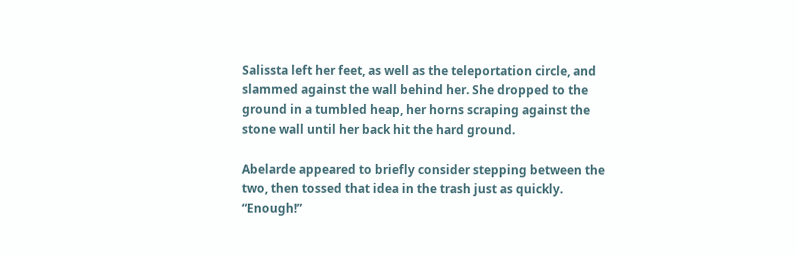Salissta left her feet, as well as the teleportation circle, and slammed against the wall behind her. She dropped to the ground in a tumbled heap, her horns scraping against the stone wall until her back hit the hard ground.

Abelarde appeared to briefly consider stepping between the two, then tossed that idea in the trash just as quickly. “Enough!”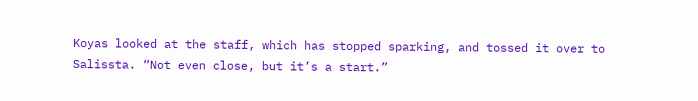Koyas looked at the staff, which has stopped sparking, and tossed it over to Salissta. “Not even close, but it’s a start.”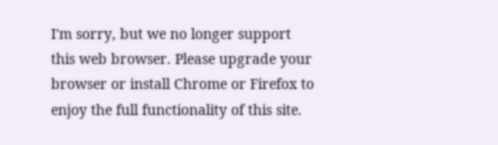I'm sorry, but we no longer support this web browser. Please upgrade your browser or install Chrome or Firefox to enjoy the full functionality of this site.